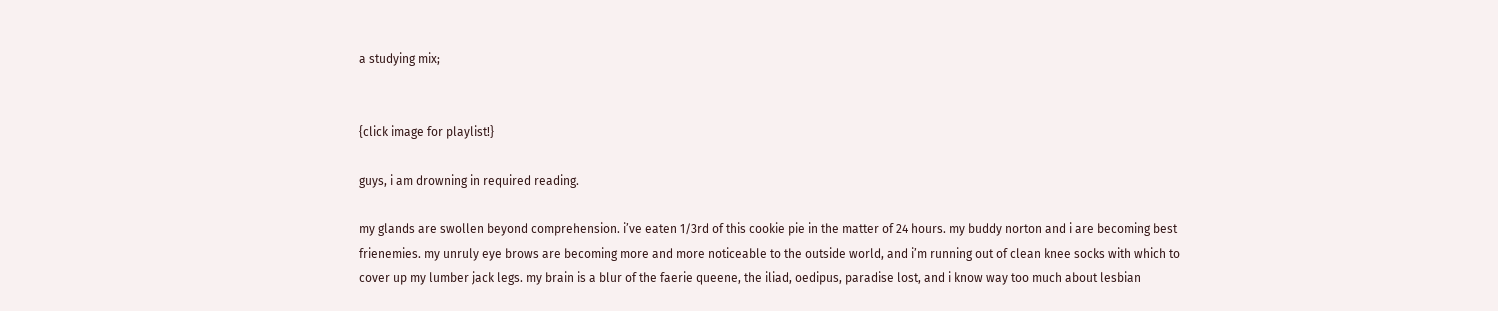a studying mix;


{click image for playlist!}

guys, i am drowning in required reading.

my glands are swollen beyond comprehension. i’ve eaten 1/3rd of this cookie pie in the matter of 24 hours. my buddy norton and i are becoming best frienemies. my unruly eye brows are becoming more and more noticeable to the outside world, and i’m running out of clean knee socks with which to cover up my lumber jack legs. my brain is a blur of the faerie queene, the iliad, oedipus, paradise lost, and i know way too much about lesbian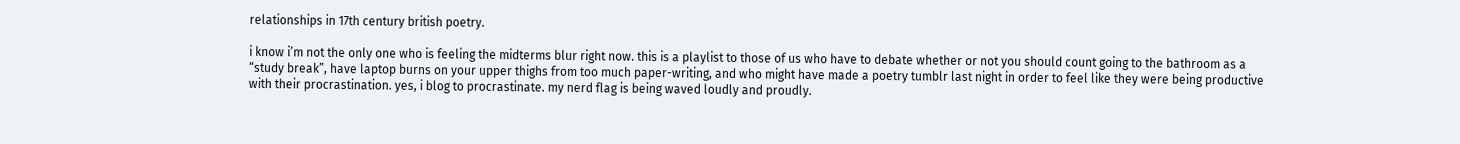relationships in 17th century british poetry.

i know i’m not the only one who is feeling the midterms blur right now. this is a playlist to those of us who have to debate whether or not you should count going to the bathroom as a “study break”, have laptop burns on your upper thighs from too much paper-writing, and who might have made a poetry tumblr last night in order to feel like they were being productive with their procrastination. yes, i blog to procrastinate. my nerd flag is being waved loudly and proudly.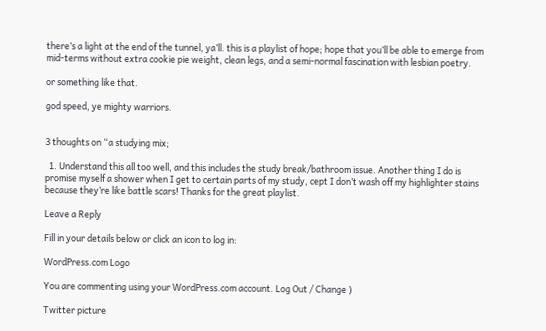there’s a light at the end of the tunnel, ya’ll. this is a playlist of hope; hope that you’ll be able to emerge from mid-terms without extra cookie pie weight, clean legs, and a semi-normal fascination with lesbian poetry.

or something like that.

god speed, ye mighty warriors.


3 thoughts on “a studying mix;

  1. Understand this all too well, and this includes the study break/bathroom issue. Another thing I do is promise myself a shower when I get to certain parts of my study, cept I don’t wash off my highlighter stains because they’re like battle scars! Thanks for the great playlist.

Leave a Reply

Fill in your details below or click an icon to log in:

WordPress.com Logo

You are commenting using your WordPress.com account. Log Out / Change )

Twitter picture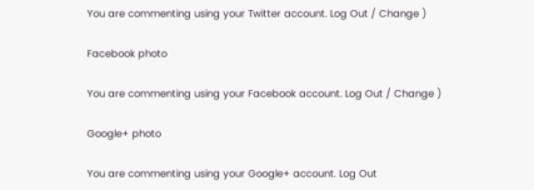You are commenting using your Twitter account. Log Out / Change )

Facebook photo

You are commenting using your Facebook account. Log Out / Change )

Google+ photo

You are commenting using your Google+ account. Log Out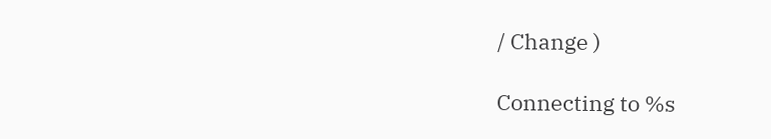/ Change )

Connecting to %s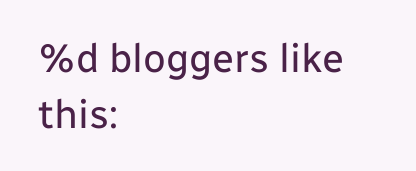%d bloggers like this: